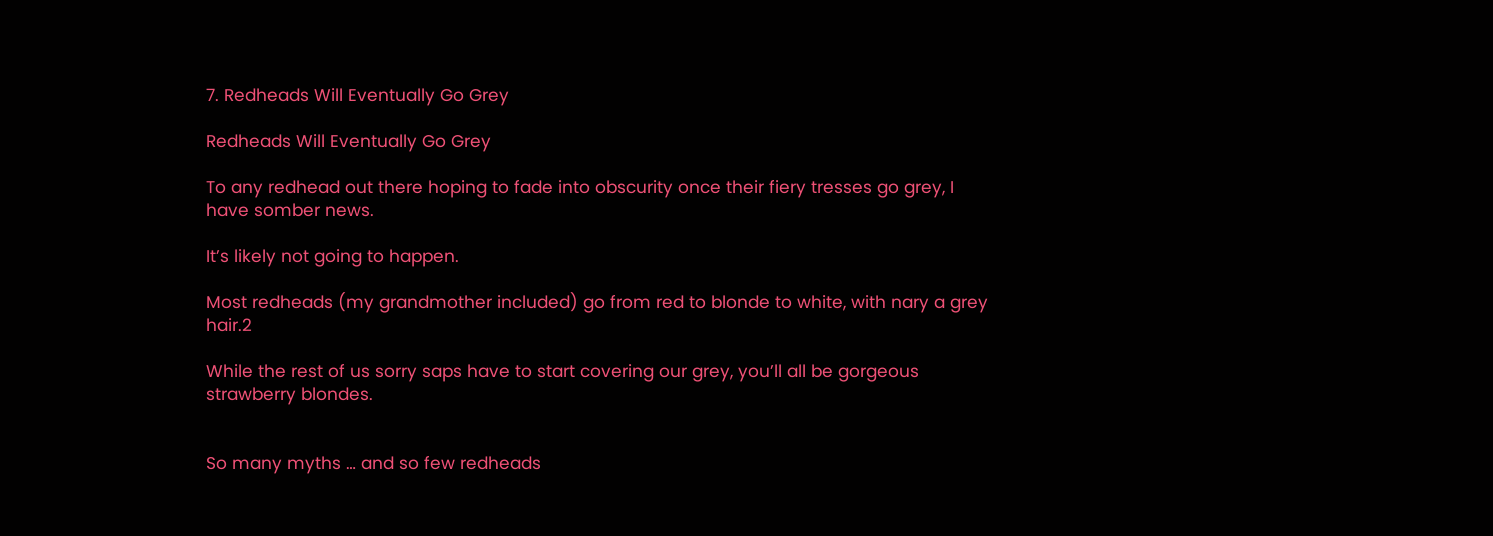7. Redheads Will Eventually Go Grey

Redheads Will Eventually Go Grey

To any redhead out there hoping to fade into obscurity once their fiery tresses go grey, I have somber news.

It’s likely not going to happen.

Most redheads (my grandmother included) go from red to blonde to white, with nary a grey hair.2

While the rest of us sorry saps have to start covering our grey, you’ll all be gorgeous strawberry blondes.


So many myths … and so few redheads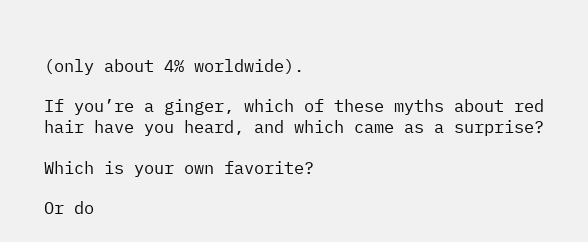(only about 4% worldwide).

If you’re a ginger, which of these myths about red hair have you heard, and which came as a surprise?

Which is your own favorite?

Or do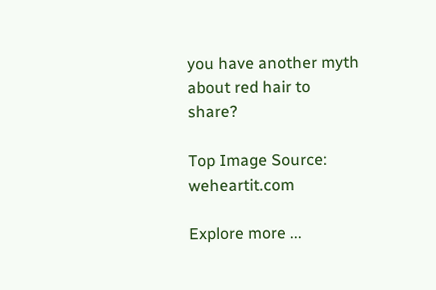you have another myth about red hair to share?

Top Image Source: weheartit.com

Explore more ...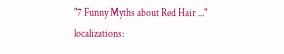"7 Funny Myths about Red Hair ..." localizations: